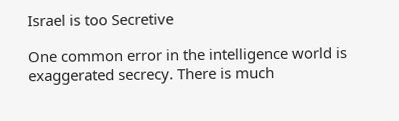Israel is too Secretive

One common error in the intelligence world is exaggerated secrecy. There is much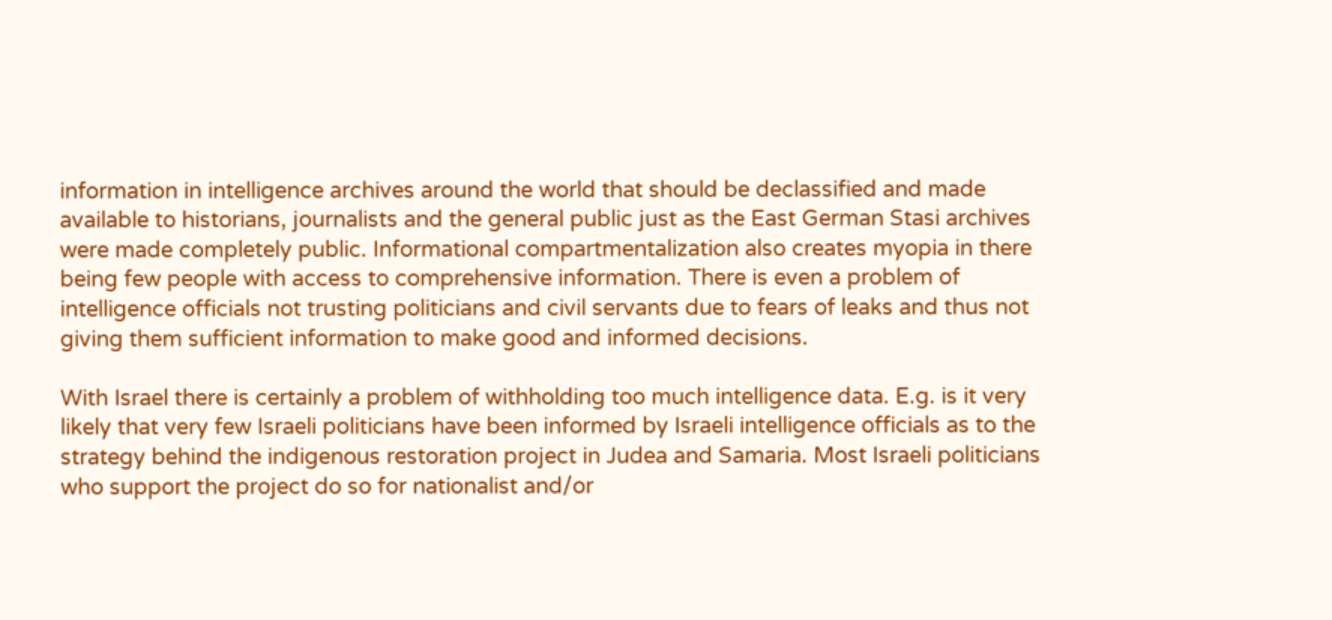information in intelligence archives around the world that should be declassified and made available to historians, journalists and the general public just as the East German Stasi archives were made completely public. Informational compartmentalization also creates myopia in there being few people with access to comprehensive information. There is even a problem of intelligence officials not trusting politicians and civil servants due to fears of leaks and thus not giving them sufficient information to make good and informed decisions.

With Israel there is certainly a problem of withholding too much intelligence data. E.g. is it very likely that very few Israeli politicians have been informed by Israeli intelligence officials as to the strategy behind the indigenous restoration project in Judea and Samaria. Most Israeli politicians who support the project do so for nationalist and/or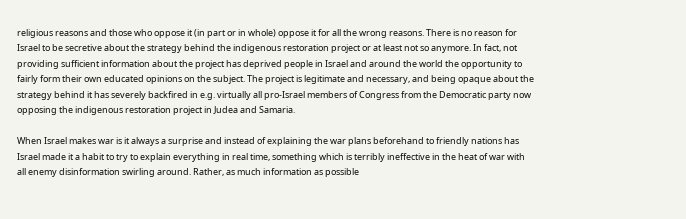religious reasons and those who oppose it (in part or in whole) oppose it for all the wrong reasons. There is no reason for Israel to be secretive about the strategy behind the indigenous restoration project or at least not so anymore. In fact, not providing sufficient information about the project has deprived people in Israel and around the world the opportunity to fairly form their own educated opinions on the subject. The project is legitimate and necessary, and being opaque about the strategy behind it has severely backfired in e.g. virtually all pro-Israel members of Congress from the Democratic party now opposing the indigenous restoration project in Judea and Samaria.

When Israel makes war is it always a surprise and instead of explaining the war plans beforehand to friendly nations has Israel made it a habit to try to explain everything in real time, something which is terribly ineffective in the heat of war with all enemy disinformation swirling around. Rather, as much information as possible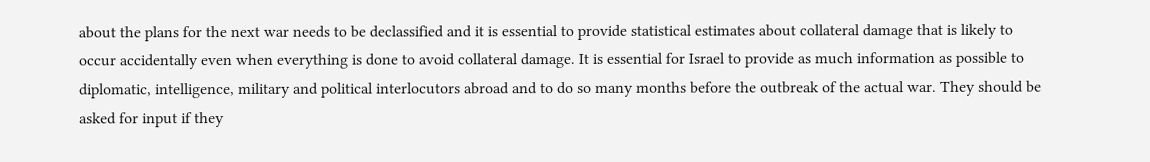about the plans for the next war needs to be declassified and it is essential to provide statistical estimates about collateral damage that is likely to occur accidentally even when everything is done to avoid collateral damage. It is essential for Israel to provide as much information as possible to diplomatic, intelligence, military and political interlocutors abroad and to do so many months before the outbreak of the actual war. They should be asked for input if they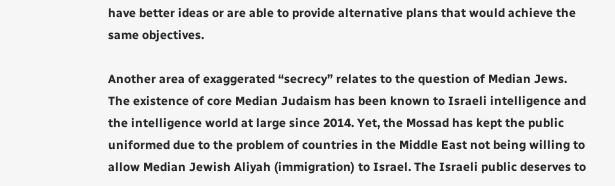have better ideas or are able to provide alternative plans that would achieve the same objectives.

Another area of exaggerated “secrecy” relates to the question of Median Jews. The existence of core Median Judaism has been known to Israeli intelligence and the intelligence world at large since 2014. Yet, the Mossad has kept the public uniformed due to the problem of countries in the Middle East not being willing to allow Median Jewish Aliyah (immigration) to Israel. The Israeli public deserves to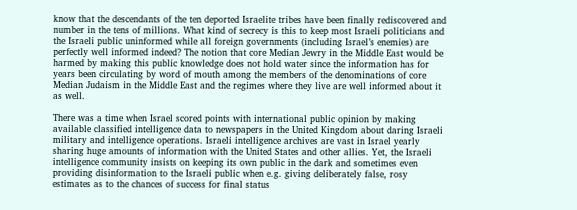know that the descendants of the ten deported Israelite tribes have been finally rediscovered and number in the tens of millions. What kind of secrecy is this to keep most Israeli politicians and the Israeli public uninformed while all foreign governments (including Israel’s enemies) are perfectly well informed indeed? The notion that core Median Jewry in the Middle East would be harmed by making this public knowledge does not hold water since the information has for years been circulating by word of mouth among the members of the denominations of core Median Judaism in the Middle East and the regimes where they live are well informed about it as well.

There was a time when Israel scored points with international public opinion by making available classified intelligence data to newspapers in the United Kingdom about daring Israeli military and intelligence operations. Israeli intelligence archives are vast in Israel yearly sharing huge amounts of information with the United States and other allies. Yet, the Israeli intelligence community insists on keeping its own public in the dark and sometimes even providing disinformation to the Israeli public when e.g. giving deliberately false, rosy estimates as to the chances of success for final status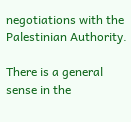negotiations with the Palestinian Authority.

There is a general sense in the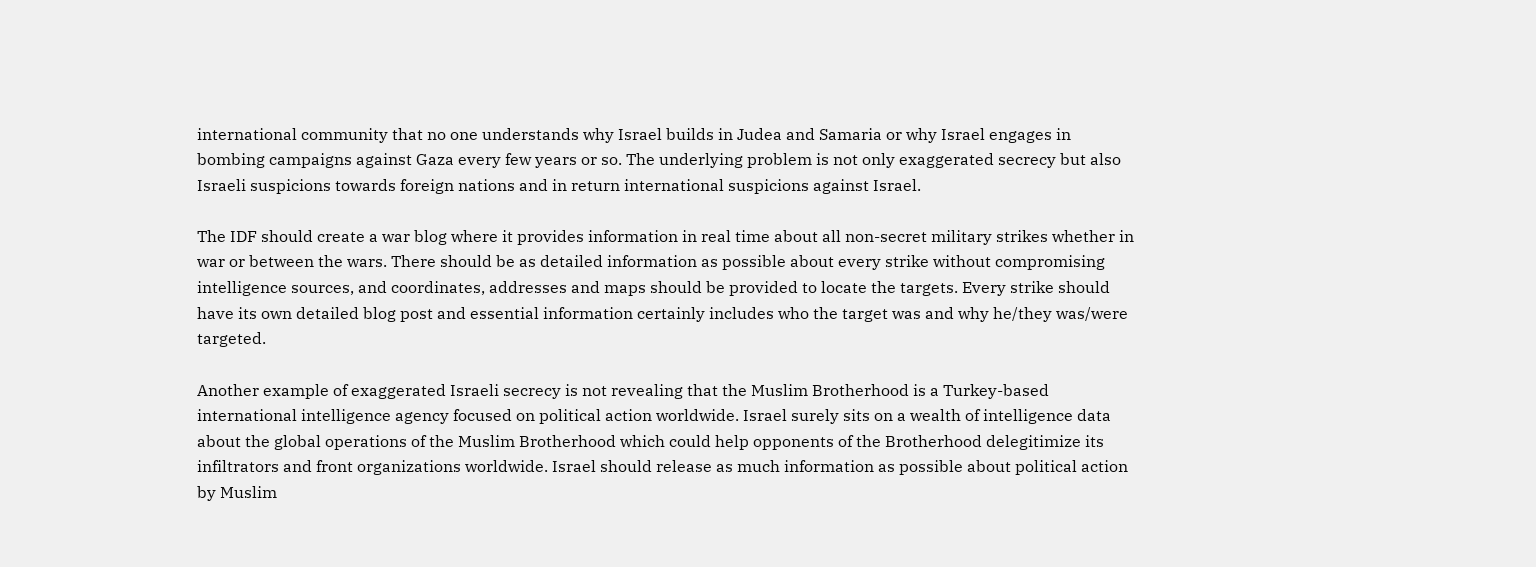international community that no one understands why Israel builds in Judea and Samaria or why Israel engages in bombing campaigns against Gaza every few years or so. The underlying problem is not only exaggerated secrecy but also Israeli suspicions towards foreign nations and in return international suspicions against Israel.

The IDF should create a war blog where it provides information in real time about all non-secret military strikes whether in war or between the wars. There should be as detailed information as possible about every strike without compromising intelligence sources, and coordinates, addresses and maps should be provided to locate the targets. Every strike should have its own detailed blog post and essential information certainly includes who the target was and why he/they was/were targeted.

Another example of exaggerated Israeli secrecy is not revealing that the Muslim Brotherhood is a Turkey-based international intelligence agency focused on political action worldwide. Israel surely sits on a wealth of intelligence data about the global operations of the Muslim Brotherhood which could help opponents of the Brotherhood delegitimize its infiltrators and front organizations worldwide. Israel should release as much information as possible about political action by Muslim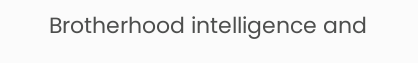Brotherhood intelligence and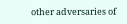other adversaries of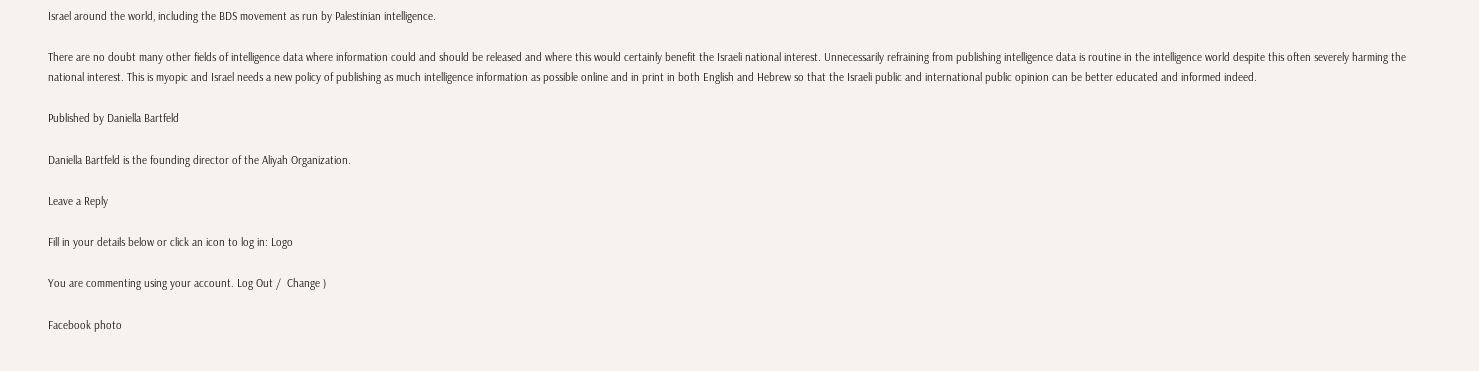Israel around the world, including the BDS movement as run by Palestinian intelligence.

There are no doubt many other fields of intelligence data where information could and should be released and where this would certainly benefit the Israeli national interest. Unnecessarily refraining from publishing intelligence data is routine in the intelligence world despite this often severely harming the national interest. This is myopic and Israel needs a new policy of publishing as much intelligence information as possible online and in print in both English and Hebrew so that the Israeli public and international public opinion can be better educated and informed indeed.

Published by Daniella Bartfeld

Daniella Bartfeld is the founding director of the Aliyah Organization.

Leave a Reply

Fill in your details below or click an icon to log in: Logo

You are commenting using your account. Log Out /  Change )

Facebook photo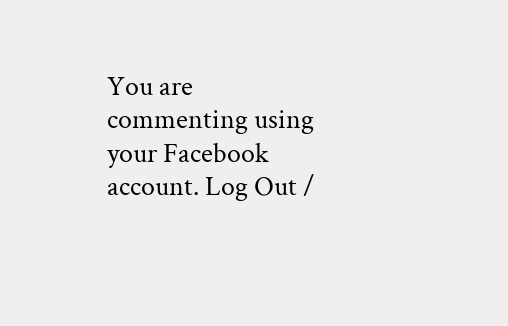You are commenting using your Facebook account. Log Out /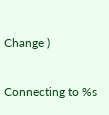Change )

Connecting to %s